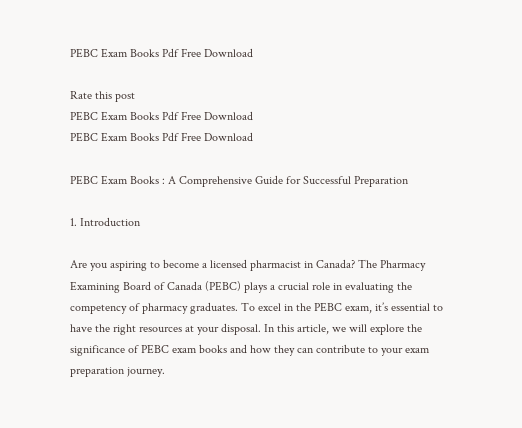PEBC Exam Books Pdf Free Download

Rate this post
PEBC Exam Books Pdf Free Download
PEBC Exam Books Pdf Free Download

PEBC Exam Books : A Comprehensive Guide for Successful Preparation

1. Introduction

Are you aspiring to become a licensed pharmacist in Canada? The Pharmacy Examining Board of Canada (PEBC) plays a crucial role in evaluating the competency of pharmacy graduates. To excel in the PEBC exam, it’s essential to have the right resources at your disposal. In this article, we will explore the significance of PEBC exam books and how they can contribute to your exam preparation journey.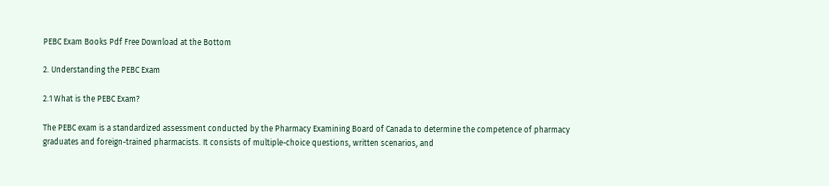PEBC Exam Books Pdf Free Download at the Bottom

2. Understanding the PEBC Exam

2.1 What is the PEBC Exam?

The PEBC exam is a standardized assessment conducted by the Pharmacy Examining Board of Canada to determine the competence of pharmacy graduates and foreign-trained pharmacists. It consists of multiple-choice questions, written scenarios, and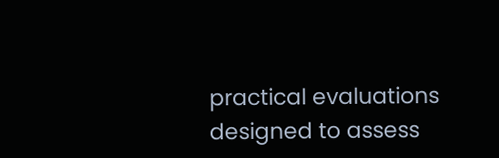practical evaluations designed to assess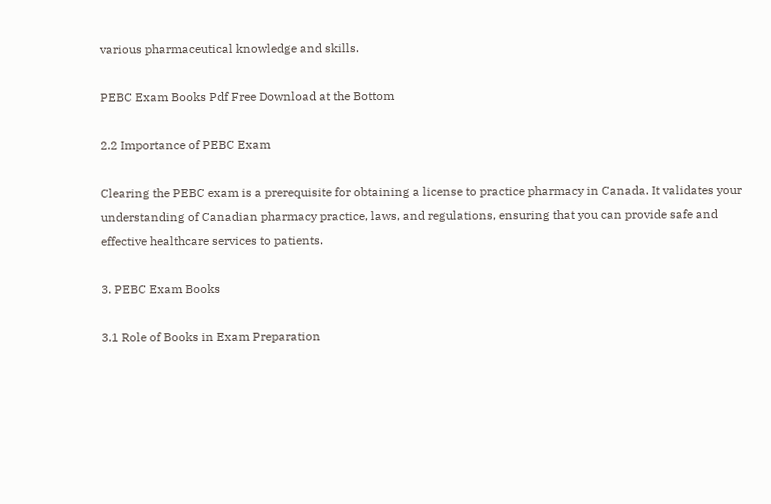various pharmaceutical knowledge and skills.

PEBC Exam Books Pdf Free Download at the Bottom

2.2 Importance of PEBC Exam

Clearing the PEBC exam is a prerequisite for obtaining a license to practice pharmacy in Canada. It validates your understanding of Canadian pharmacy practice, laws, and regulations, ensuring that you can provide safe and effective healthcare services to patients.

3. PEBC Exam Books

3.1 Role of Books in Exam Preparation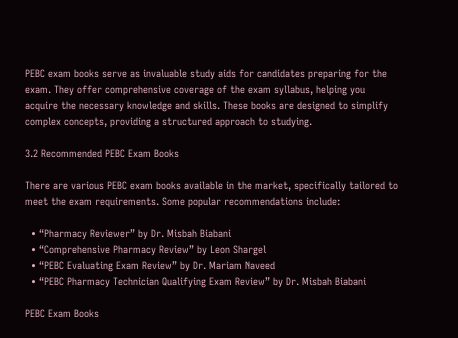PEBC exam books serve as invaluable study aids for candidates preparing for the exam. They offer comprehensive coverage of the exam syllabus, helping you acquire the necessary knowledge and skills. These books are designed to simplify complex concepts, providing a structured approach to studying.

3.2 Recommended PEBC Exam Books

There are various PEBC exam books available in the market, specifically tailored to meet the exam requirements. Some popular recommendations include:

  • “Pharmacy Reviewer” by Dr. Misbah Biabani
  • “Comprehensive Pharmacy Review” by Leon Shargel
  • “PEBC Evaluating Exam Review” by Dr. Mariam Naveed
  • “PEBC Pharmacy Technician Qualifying Exam Review” by Dr. Misbah Biabani

PEBC Exam Books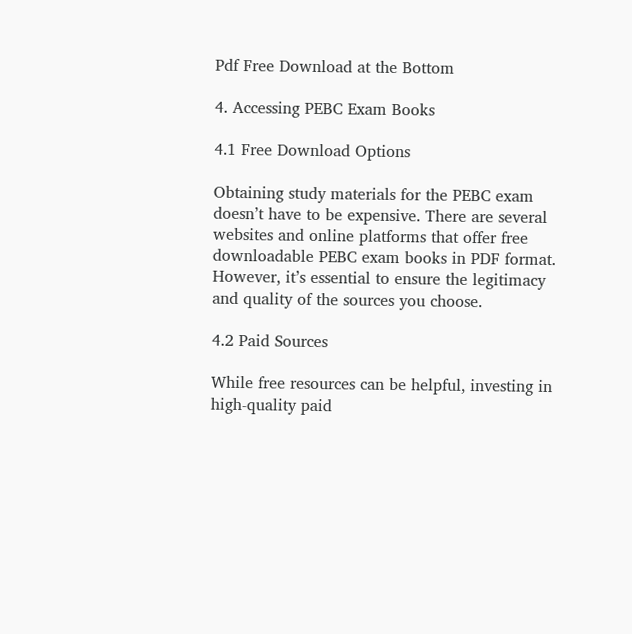Pdf Free Download at the Bottom

4. Accessing PEBC Exam Books

4.1 Free Download Options

Obtaining study materials for the PEBC exam doesn’t have to be expensive. There are several websites and online platforms that offer free downloadable PEBC exam books in PDF format. However, it’s essential to ensure the legitimacy and quality of the sources you choose.

4.2 Paid Sources

While free resources can be helpful, investing in high-quality paid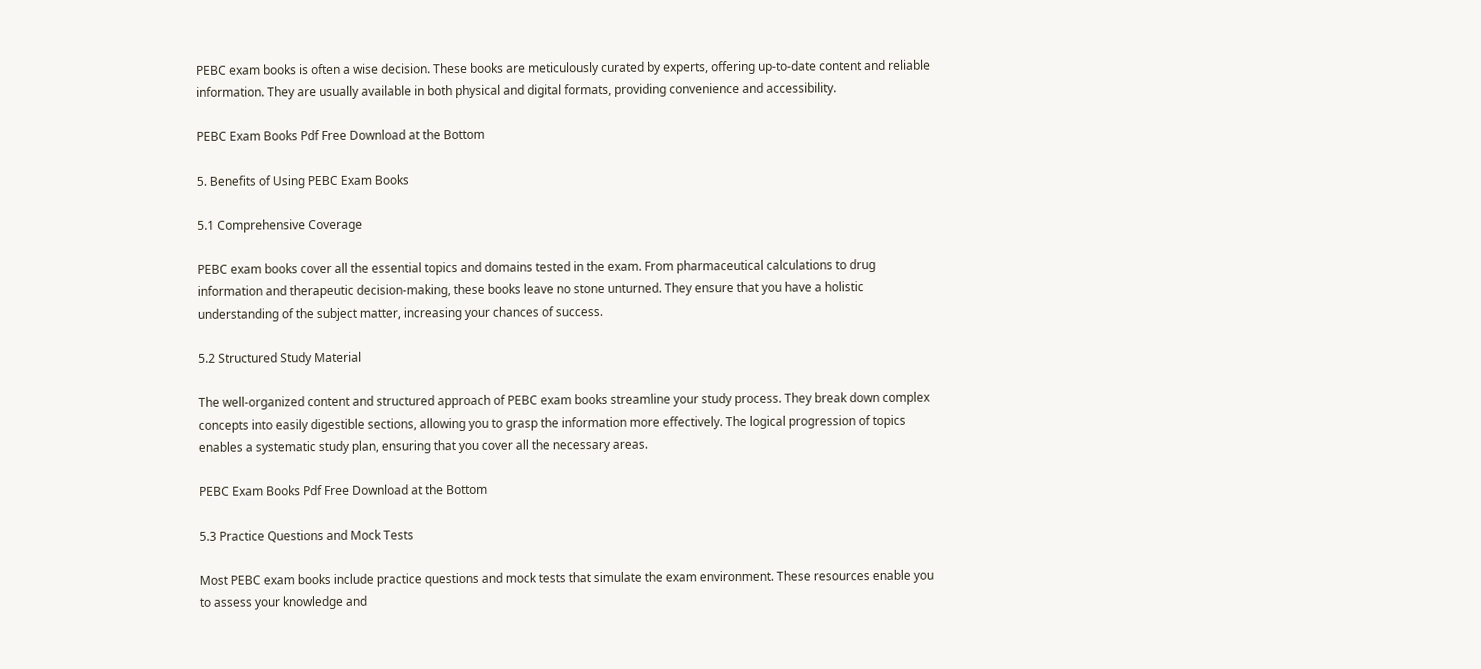PEBC exam books is often a wise decision. These books are meticulously curated by experts, offering up-to-date content and reliable information. They are usually available in both physical and digital formats, providing convenience and accessibility.

PEBC Exam Books Pdf Free Download at the Bottom

5. Benefits of Using PEBC Exam Books

5.1 Comprehensive Coverage

PEBC exam books cover all the essential topics and domains tested in the exam. From pharmaceutical calculations to drug information and therapeutic decision-making, these books leave no stone unturned. They ensure that you have a holistic understanding of the subject matter, increasing your chances of success.

5.2 Structured Study Material

The well-organized content and structured approach of PEBC exam books streamline your study process. They break down complex concepts into easily digestible sections, allowing you to grasp the information more effectively. The logical progression of topics enables a systematic study plan, ensuring that you cover all the necessary areas.

PEBC Exam Books Pdf Free Download at the Bottom

5.3 Practice Questions and Mock Tests

Most PEBC exam books include practice questions and mock tests that simulate the exam environment. These resources enable you to assess your knowledge and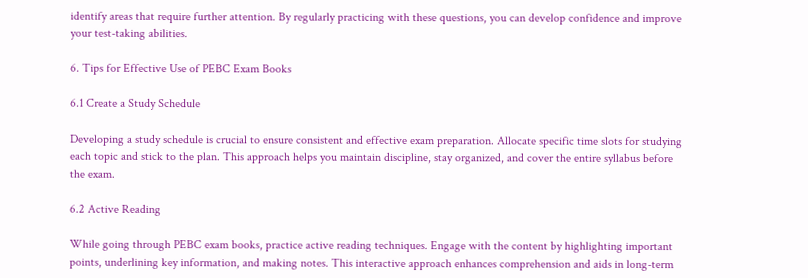identify areas that require further attention. By regularly practicing with these questions, you can develop confidence and improve your test-taking abilities.

6. Tips for Effective Use of PEBC Exam Books

6.1 Create a Study Schedule

Developing a study schedule is crucial to ensure consistent and effective exam preparation. Allocate specific time slots for studying each topic and stick to the plan. This approach helps you maintain discipline, stay organized, and cover the entire syllabus before the exam.

6.2 Active Reading

While going through PEBC exam books, practice active reading techniques. Engage with the content by highlighting important points, underlining key information, and making notes. This interactive approach enhances comprehension and aids in long-term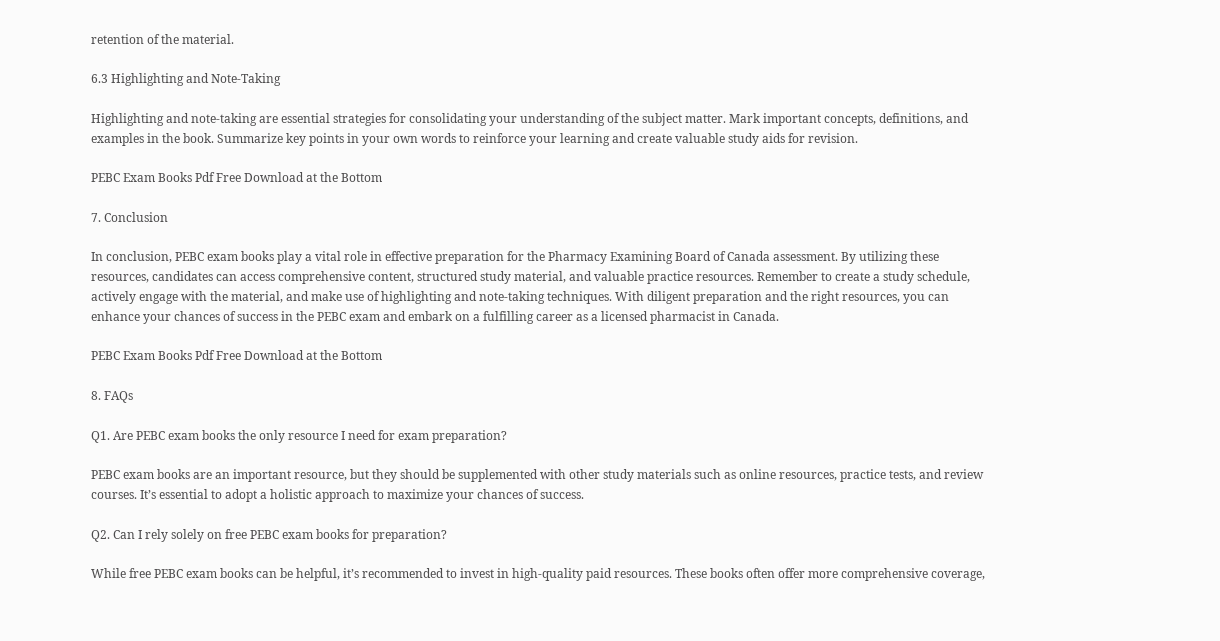retention of the material.

6.3 Highlighting and Note-Taking

Highlighting and note-taking are essential strategies for consolidating your understanding of the subject matter. Mark important concepts, definitions, and examples in the book. Summarize key points in your own words to reinforce your learning and create valuable study aids for revision.

PEBC Exam Books Pdf Free Download at the Bottom

7. Conclusion

In conclusion, PEBC exam books play a vital role in effective preparation for the Pharmacy Examining Board of Canada assessment. By utilizing these resources, candidates can access comprehensive content, structured study material, and valuable practice resources. Remember to create a study schedule, actively engage with the material, and make use of highlighting and note-taking techniques. With diligent preparation and the right resources, you can enhance your chances of success in the PEBC exam and embark on a fulfilling career as a licensed pharmacist in Canada.

PEBC Exam Books Pdf Free Download at the Bottom

8. FAQs

Q1. Are PEBC exam books the only resource I need for exam preparation?

PEBC exam books are an important resource, but they should be supplemented with other study materials such as online resources, practice tests, and review courses. It’s essential to adopt a holistic approach to maximize your chances of success.

Q2. Can I rely solely on free PEBC exam books for preparation?

While free PEBC exam books can be helpful, it’s recommended to invest in high-quality paid resources. These books often offer more comprehensive coverage,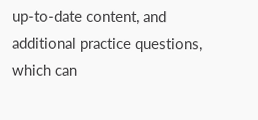up-to-date content, and additional practice questions, which can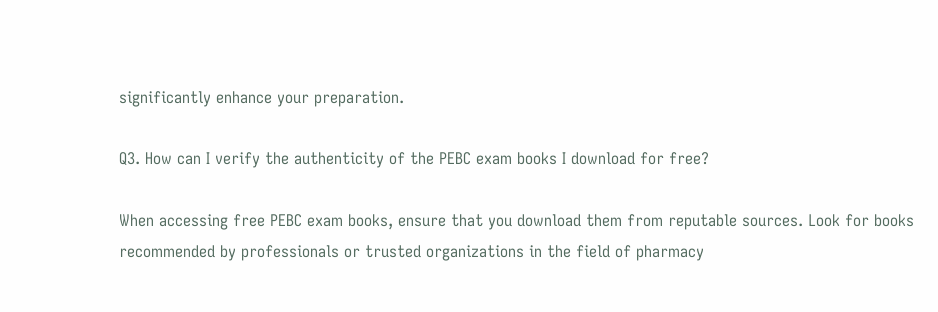significantly enhance your preparation.

Q3. How can I verify the authenticity of the PEBC exam books I download for free?

When accessing free PEBC exam books, ensure that you download them from reputable sources. Look for books recommended by professionals or trusted organizations in the field of pharmacy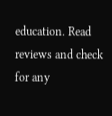education. Read reviews and check for any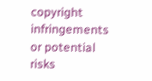copyright infringements or potential risks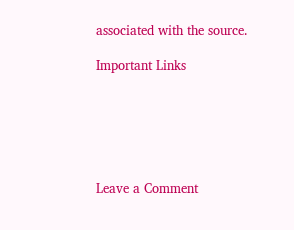associated with the source.

Important Links






Leave a Comment